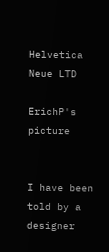Helvetica Neue LTD

ErichP's picture


I have been told by a designer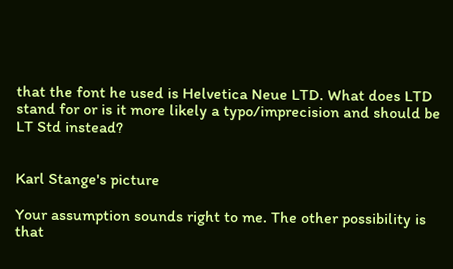that the font he used is Helvetica Neue LTD. What does LTD stand for or is it more likely a typo/imprecision and should be LT Std instead?


Karl Stange's picture

Your assumption sounds right to me. The other possibility is that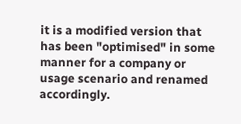it is a modified version that has been "optimised" in some manner for a company or usage scenario and renamed accordingly.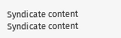Syndicate content Syndicate content